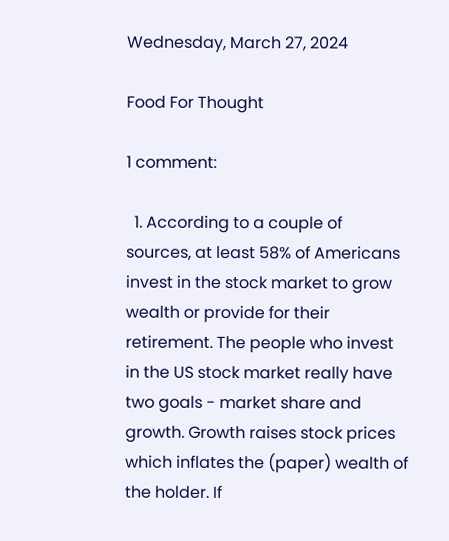Wednesday, March 27, 2024

Food For Thought

1 comment:

  1. According to a couple of sources, at least 58% of Americans invest in the stock market to grow wealth or provide for their retirement. The people who invest in the US stock market really have two goals - market share and growth. Growth raises stock prices which inflates the (paper) wealth of the holder. If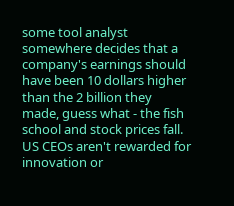some tool analyst somewhere decides that a company's earnings should have been 10 dollars higher than the 2 billion they made, guess what - the fish school and stock prices fall. US CEOs aren't rewarded for innovation or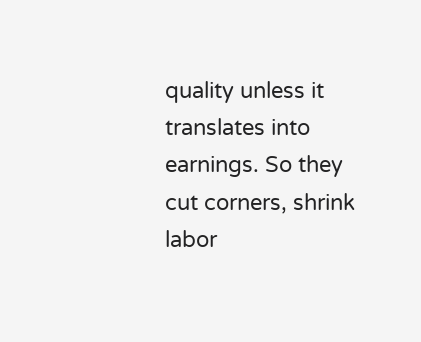quality unless it translates into earnings. So they cut corners, shrink labor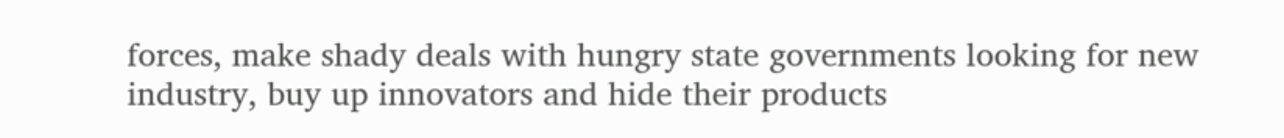forces, make shady deals with hungry state governments looking for new industry, buy up innovators and hide their products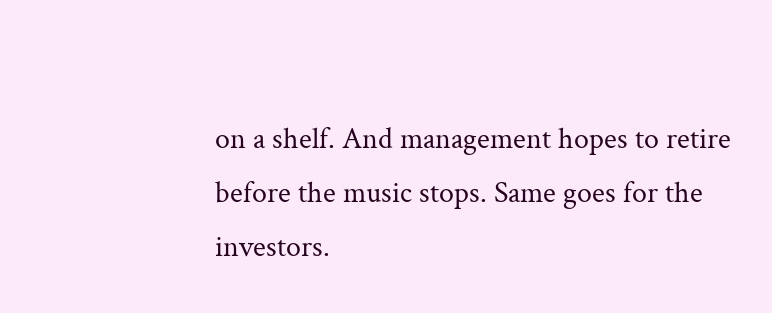on a shelf. And management hopes to retire before the music stops. Same goes for the investors.